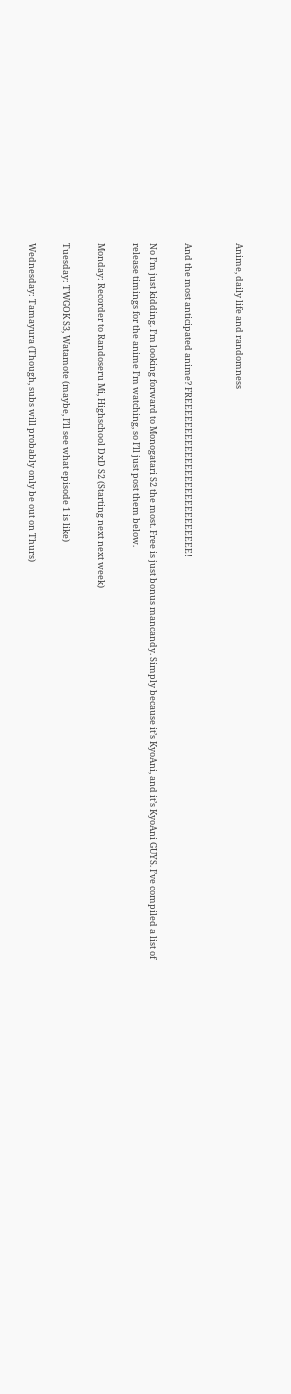Anime, daily life and randomness


And the most anticipated anime? FREEEEEEEEEEEEEEEEEEEEEEEEEE!

No I’m just kidding. I’m looking forward to Monogatari S2 the most. Free is just bonus mancandy. Simply because it’s KyoAni, and it’s KyoAni GUYS. I’ve compiled a list of release timings for the anime I’m watching, so I’ll just post them below.

Monday: Recorder to Randoseru Mi, Highschool DxD S2 (Starting next next week)

Tuesday: TWGOK S3, Watamote (maybe, I’ll see what episode 1 is like)

Wednesday: Tamayura (Though, subs will probably only be out on Thurs)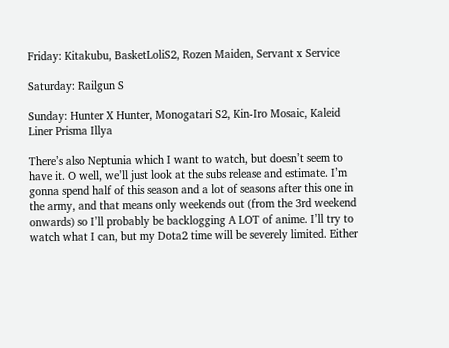Friday: Kitakubu, BasketLoliS2, Rozen Maiden, Servant x Service

Saturday: Railgun S

Sunday: Hunter X Hunter, Monogatari S2, Kin-Iro Mosaic, Kaleid Liner Prisma Illya

There’s also Neptunia which I want to watch, but doesn’t seem to have it. O well, we’ll just look at the subs release and estimate. I’m gonna spend half of this season and a lot of seasons after this one in the army, and that means only weekends out (from the 3rd weekend onwards) so I’ll probably be backlogging A LOT of anime. I’ll try to watch what I can, but my Dota2 time will be severely limited. Either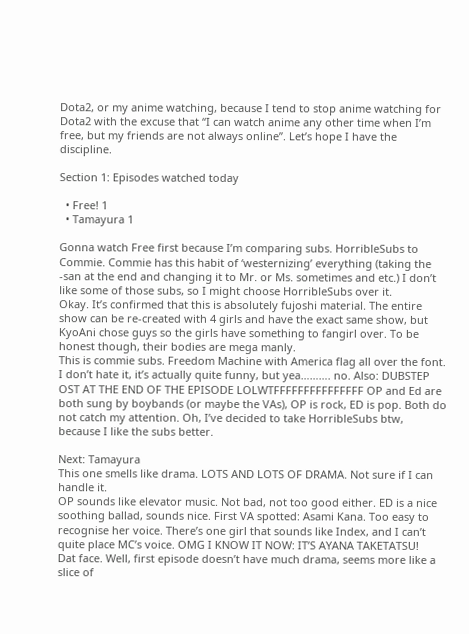Dota2, or my anime watching, because I tend to stop anime watching for Dota2 with the excuse that “I can watch anime any other time when I’m free, but my friends are not always online”. Let’s hope I have the discipline.

Section 1: Episodes watched today

  • Free! 1
  • Tamayura 1

Gonna watch Free first because I’m comparing subs. HorribleSubs to Commie. Commie has this habit of ‘westernizing’ everything (taking the -san at the end and changing it to Mr. or Ms. sometimes and etc.) I don’t like some of those subs, so I might choose HorribleSubs over it.
Okay. It’s confirmed that this is absolutely fujoshi material. The entire show can be re-created with 4 girls and have the exact same show, but KyoAni chose guys so the girls have something to fangirl over. To be honest though, their bodies are mega manly.
This is commie subs. Freedom Machine with America flag all over the font. I don’t hate it, it’s actually quite funny, but yea………. no. Also: DUBSTEP OST AT THE END OF THE EPISODE LOLWTFFFFFFFFFFFFFFF OP and Ed are both sung by boybands (or maybe the VAs), OP is rock, ED is pop. Both do not catch my attention. Oh, I’ve decided to take HorribleSubs btw, because I like the subs better.

Next: Tamayura
This one smells like drama. LOTS AND LOTS OF DRAMA. Not sure if I can handle it.
OP sounds like elevator music. Not bad, not too good either. ED is a nice soothing ballad, sounds nice. First VA spotted: Asami Kana. Too easy to recognise her voice. There’s one girl that sounds like Index, and I can’t quite place MC’s voice. OMG I KNOW IT NOW: IT’S AYANA TAKETATSU!
Dat face. Well, first episode doesn’t have much drama, seems more like a slice of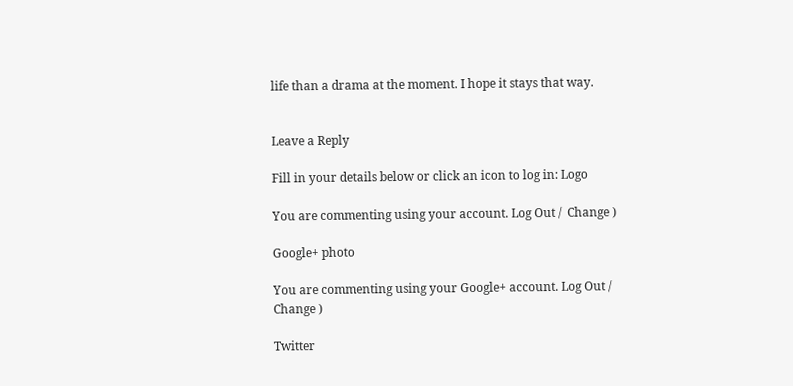life than a drama at the moment. I hope it stays that way.


Leave a Reply

Fill in your details below or click an icon to log in: Logo

You are commenting using your account. Log Out /  Change )

Google+ photo

You are commenting using your Google+ account. Log Out /  Change )

Twitter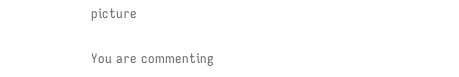picture

You are commenting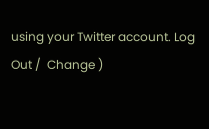using your Twitter account. Log Out /  Change )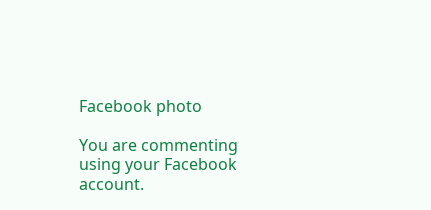Facebook photo

You are commenting using your Facebook account.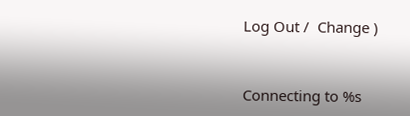Log Out /  Change )


Connecting to %s